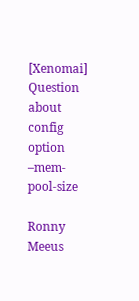[Xenomai] Question about config option –mem-pool-size

Ronny Meeus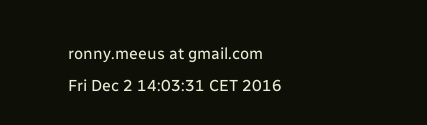ronny.meeus at gmail.com
Fri Dec 2 14:03:31 CET 2016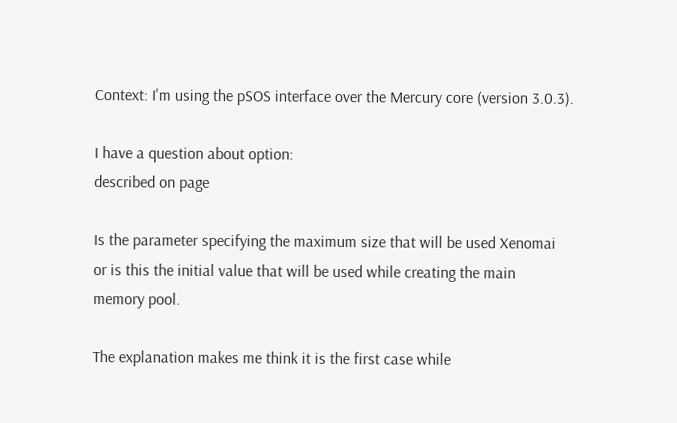Context: I'm using the pSOS interface over the Mercury core (version 3.0.3).

I have a question about option:
described on page

Is the parameter specifying the maximum size that will be used Xenomai
or is this the initial value that will be used while creating the main
memory pool.

The explanation makes me think it is the first case while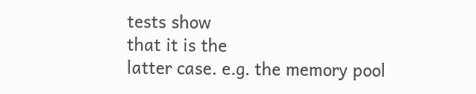tests show
that it is the
latter case. e.g. the memory pool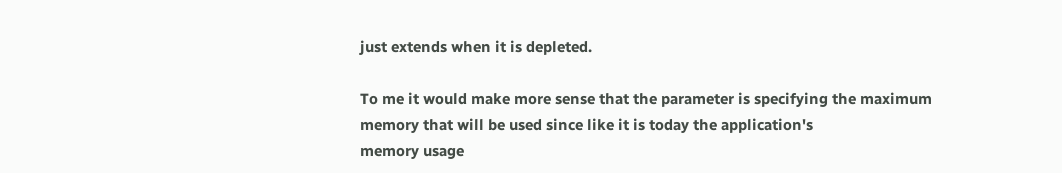just extends when it is depleted.

To me it would make more sense that the parameter is specifying the maximum
memory that will be used since like it is today the application's
memory usage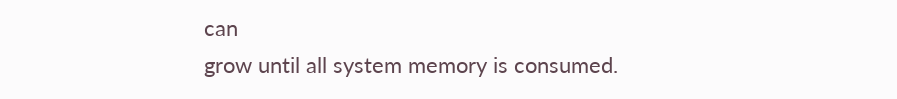can
grow until all system memory is consumed.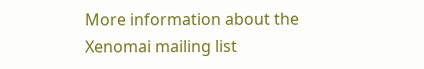More information about the Xenomai mailing list